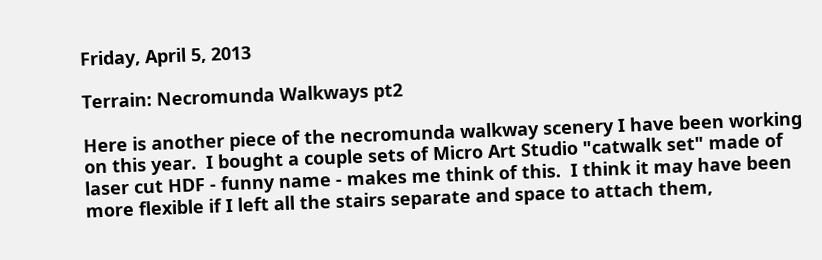Friday, April 5, 2013

Terrain: Necromunda Walkways pt2

Here is another piece of the necromunda walkway scenery I have been working on this year.  I bought a couple sets of Micro Art Studio "catwalk set" made of laser cut HDF - funny name - makes me think of this.  I think it may have been more flexible if I left all the stairs separate and space to attach them,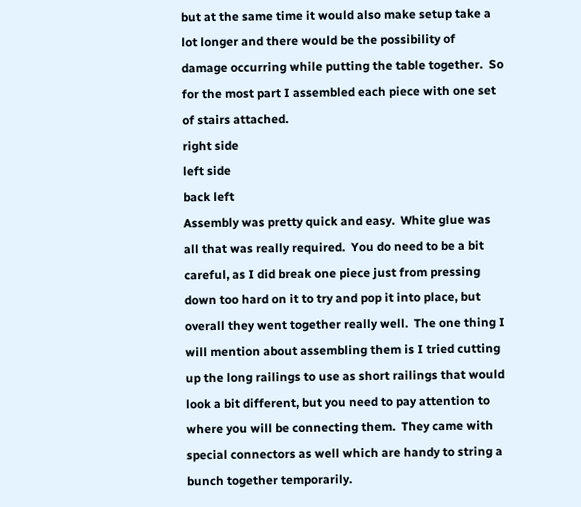but at the same time it would also make setup take a lot longer and there would be the possibility of damage occurring while putting the table together.  So for the most part I assembled each piece with one set of stairs attached.
right side
left side
back left
Assembly was pretty quick and easy.  White glue was all that was really required.  You do need to be a bit careful, as I did break one piece just from pressing down too hard on it to try and pop it into place, but overall they went together really well.  The one thing I will mention about assembling them is I tried cutting up the long railings to use as short railings that would look a bit different, but you need to pay attention to where you will be connecting them.  They came with special connectors as well which are handy to string a bunch together temporarily.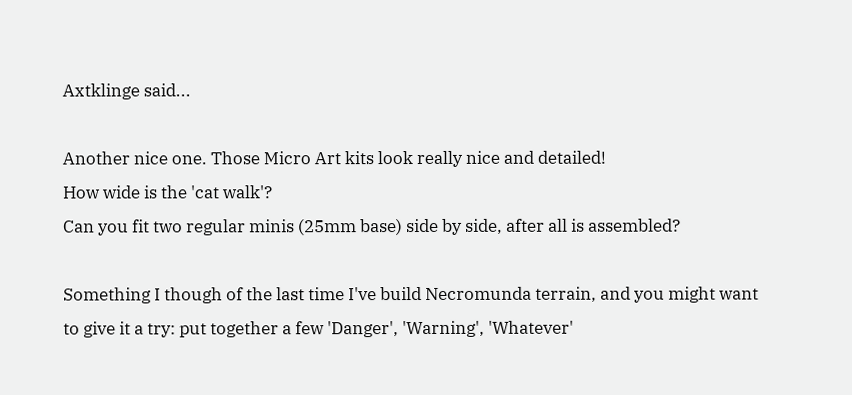Axtklinge said...

Another nice one. Those Micro Art kits look really nice and detailed!
How wide is the 'cat walk'?
Can you fit two regular minis (25mm base) side by side, after all is assembled?

Something I though of the last time I've build Necromunda terrain, and you might want to give it a try: put together a few 'Danger', 'Warning', 'Whatever'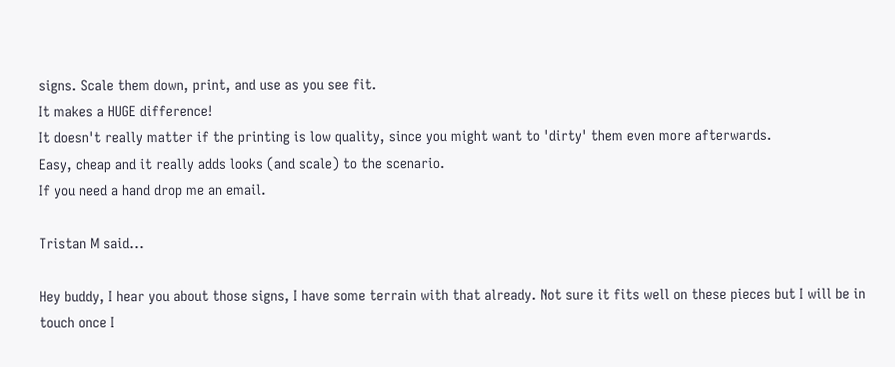signs. Scale them down, print, and use as you see fit.
It makes a HUGE difference!
It doesn't really matter if the printing is low quality, since you might want to 'dirty' them even more afterwards.
Easy, cheap and it really adds looks (and scale) to the scenario.
If you need a hand drop me an email.

Tristan M said...

Hey buddy, I hear you about those signs, I have some terrain with that already. Not sure it fits well on these pieces but I will be in touch once I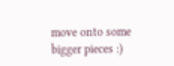move onto some bigger pieces :)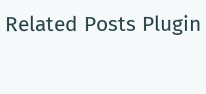Related Posts Plugin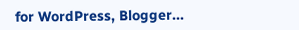for WordPress, Blogger...